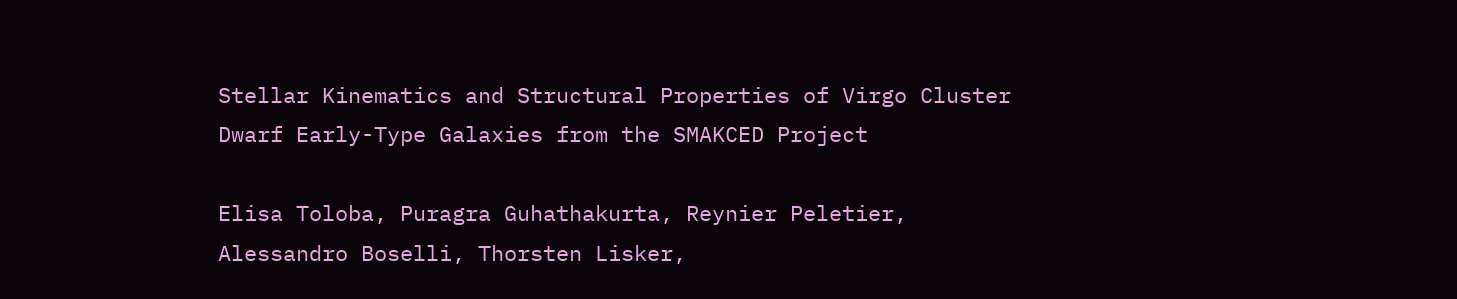Stellar Kinematics and Structural Properties of Virgo Cluster Dwarf Early-Type Galaxies from the SMAKCED Project

Elisa Toloba, Puragra Guhathakurta, Reynier Peletier, Alessandro Boselli, Thorsten Lisker,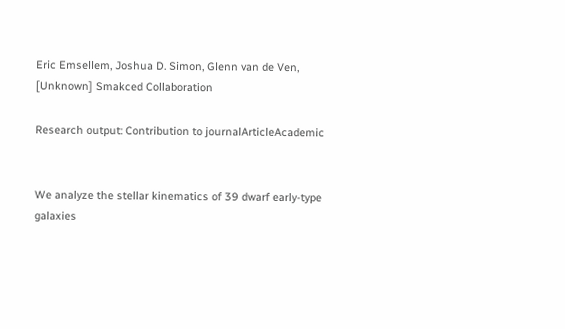Eric Emsellem, Joshua D. Simon, Glenn van de Ven, [Unknown] Smakced Collaboration

Research output: Contribution to journalArticleAcademic


We analyze the stellar kinematics of 39 dwarf early-type galaxies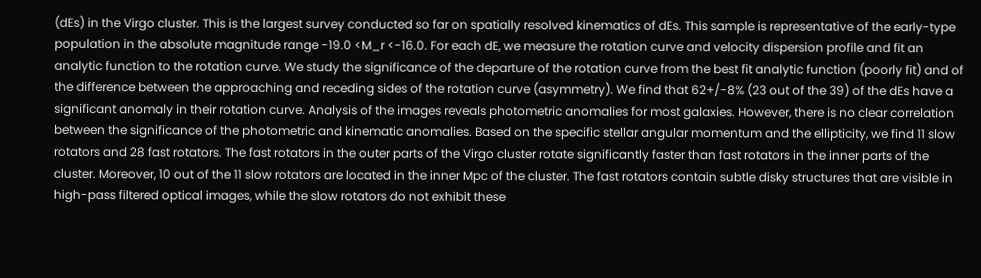(dEs) in the Virgo cluster. This is the largest survey conducted so far on spatially resolved kinematics of dEs. This sample is representative of the early-type population in the absolute magnitude range -19.0 <M_r <-16.0. For each dE, we measure the rotation curve and velocity dispersion profile and fit an analytic function to the rotation curve. We study the significance of the departure of the rotation curve from the best fit analytic function (poorly fit) and of the difference between the approaching and receding sides of the rotation curve (asymmetry). We find that 62+/-8% (23 out of the 39) of the dEs have a significant anomaly in their rotation curve. Analysis of the images reveals photometric anomalies for most galaxies. However, there is no clear correlation between the significance of the photometric and kinematic anomalies. Based on the specific stellar angular momentum and the ellipticity, we find 11 slow rotators and 28 fast rotators. The fast rotators in the outer parts of the Virgo cluster rotate significantly faster than fast rotators in the inner parts of the cluster. Moreover, 10 out of the 11 slow rotators are located in the inner Mpc of the cluster. The fast rotators contain subtle disky structures that are visible in high-pass filtered optical images, while the slow rotators do not exhibit these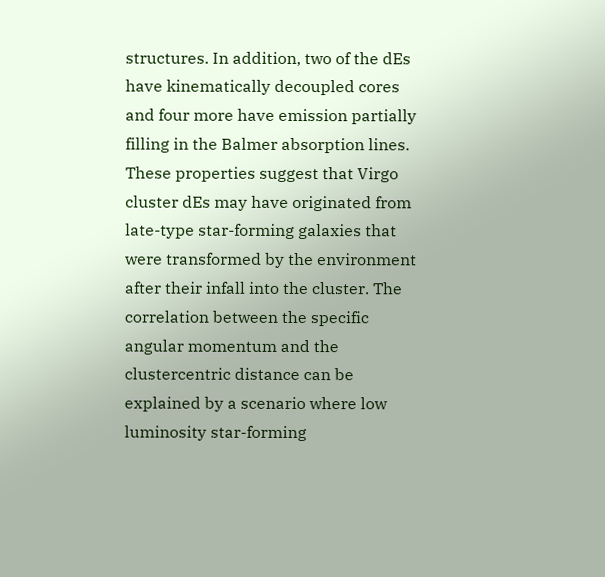structures. In addition, two of the dEs have kinematically decoupled cores and four more have emission partially filling in the Balmer absorption lines. These properties suggest that Virgo cluster dEs may have originated from late-type star-forming galaxies that were transformed by the environment after their infall into the cluster. The correlation between the specific angular momentum and the clustercentric distance can be explained by a scenario where low luminosity star-forming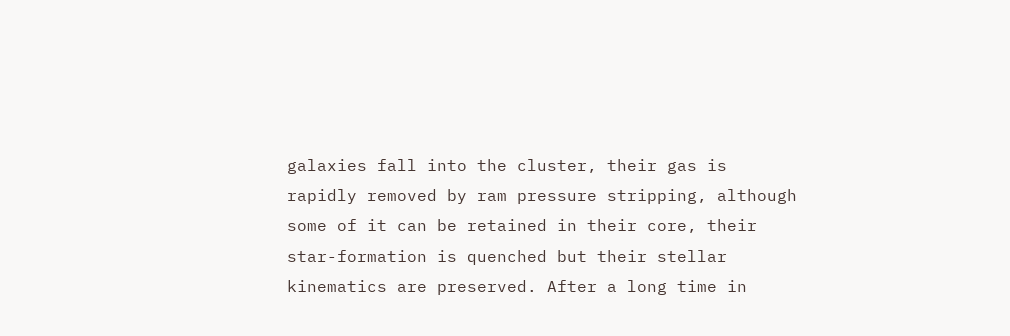galaxies fall into the cluster, their gas is rapidly removed by ram pressure stripping, although some of it can be retained in their core, their star-formation is quenched but their stellar kinematics are preserved. After a long time in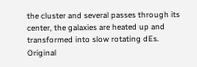the cluster and several passes through its center, the galaxies are heated up and transformed into slow rotating dEs.
Original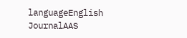languageEnglish
JournalAAS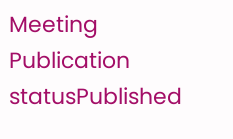Meeting
Publication statusPublished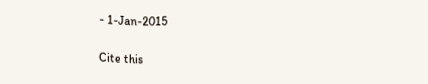- 1-Jan-2015

Cite this